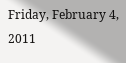Friday, February 4, 2011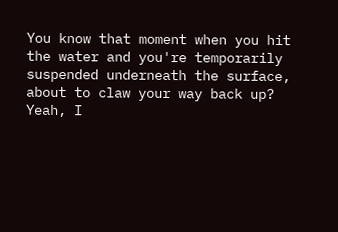You know that moment when you hit the water and you're temporarily suspended underneath the surface, about to claw your way back up? Yeah, I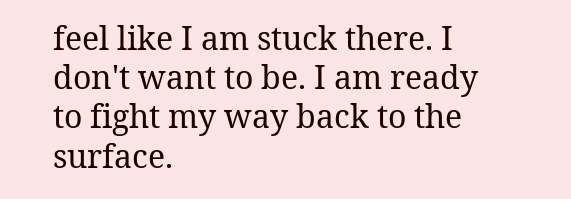feel like I am stuck there. I don't want to be. I am ready to fight my way back to the surface.